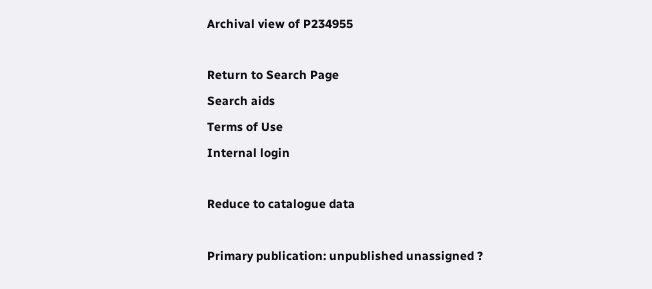Archival view of P234955

Return to Search Page
Search aids
Terms of Use
Internal login

Reduce to catalogue data

Primary publication: unpublished unassigned ?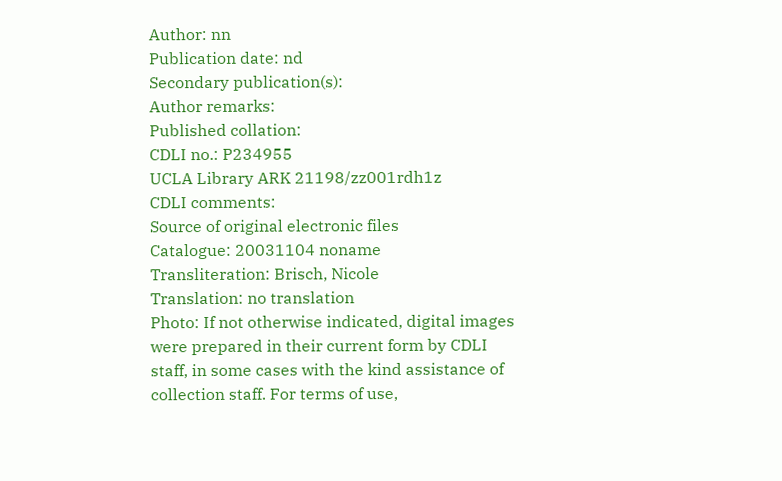Author: nn
Publication date: nd
Secondary publication(s):
Author remarks:
Published collation:
CDLI no.: P234955
UCLA Library ARK 21198/zz001rdh1z
CDLI comments:
Source of original electronic files
Catalogue: 20031104 noname
Transliteration: Brisch, Nicole
Translation: no translation
Photo: If not otherwise indicated, digital images were prepared in their current form by CDLI staff, in some cases with the kind assistance of collection staff. For terms of use,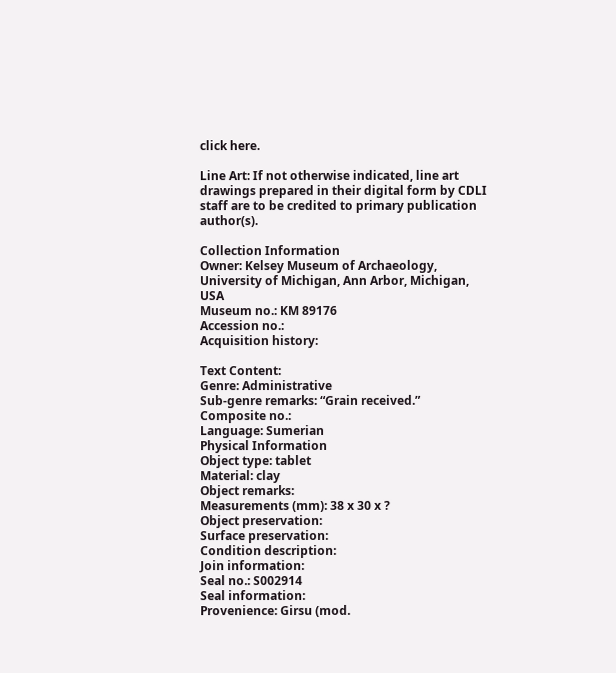click here.

Line Art: If not otherwise indicated, line art drawings prepared in their digital form by CDLI staff are to be credited to primary publication author(s).

Collection Information
Owner: Kelsey Museum of Archaeology, University of Michigan, Ann Arbor, Michigan, USA
Museum no.: KM 89176
Accession no.:
Acquisition history:

Text Content:
Genre: Administrative
Sub-genre remarks: “Grain received.”
Composite no.:
Language: Sumerian
Physical Information
Object type: tablet
Material: clay
Object remarks:
Measurements (mm): 38 x 30 x ?
Object preservation:
Surface preservation:
Condition description:
Join information:
Seal no.: S002914
Seal information:
Provenience: Girsu (mod.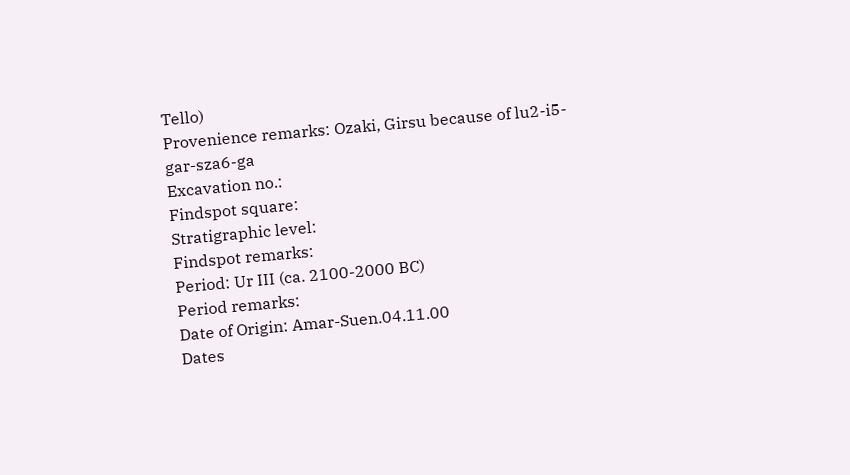Tello)
Provenience remarks: Ozaki, Girsu because of lu2-i5-gar-sza6-ga
Excavation no.:
Findspot square:
Stratigraphic level:
Findspot remarks:
Period: Ur III (ca. 2100-2000 BC)
Period remarks:
Date of Origin: Amar-Suen.04.11.00
Dates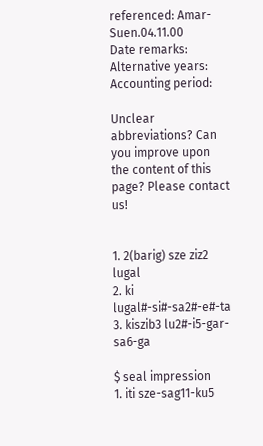referenced: Amar-Suen.04.11.00
Date remarks:
Alternative years:
Accounting period:

Unclear abbreviations? Can you improve upon the content of this page? Please contact us!


1. 2(barig) sze ziz2 lugal
2. ki lugal#-si#-sa2#-e#-ta
3. kiszib3 lu2#-i5-gar-sa6-ga

$ seal impression
1. iti sze-sag11-ku5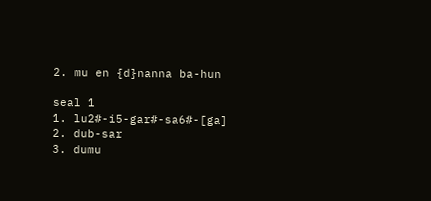2. mu en {d}nanna ba-hun

seal 1
1. lu2#-i5-gar#-sa6#-[ga]
2. dub-sar
3. dumu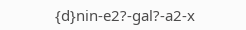{d}nin-e2?-gal?-a2-x